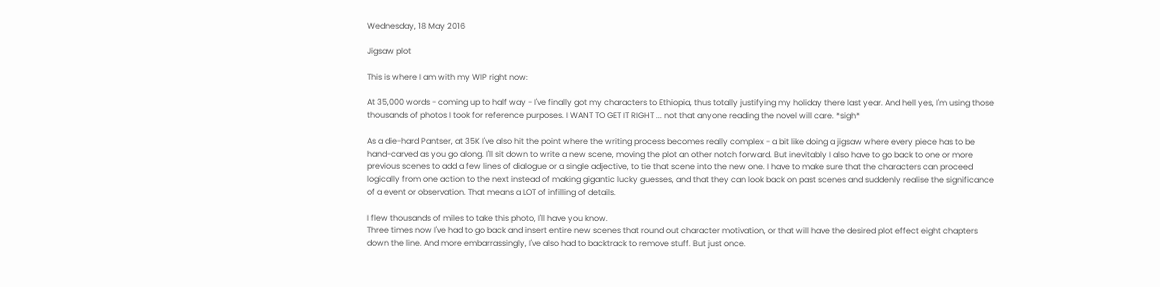Wednesday, 18 May 2016

Jigsaw plot

This is where I am with my WIP right now:

At 35,000 words - coming up to half way - I've finally got my characters to Ethiopia, thus totally justifying my holiday there last year. And hell yes, I'm using those thousands of photos I took for reference purposes. I WANT TO GET IT RIGHT ... not that anyone reading the novel will care. *sigh*

As a die-hard Pantser, at 35K I've also hit the point where the writing process becomes really complex - a bit like doing a jigsaw where every piece has to be hand-carved as you go along. I'll sit down to write a new scene, moving the plot an other notch forward. But inevitably I also have to go back to one or more previous scenes to add a few lines of dialogue or a single adjective, to tie that scene into the new one. I have to make sure that the characters can proceed logically from one action to the next instead of making gigantic lucky guesses, and that they can look back on past scenes and suddenly realise the significance of a event or observation. That means a LOT of infilling of details.

I flew thousands of miles to take this photo, I'll have you know.
Three times now I've had to go back and insert entire new scenes that round out character motivation, or that will have the desired plot effect eight chapters down the line. And more embarrassingly, I've also had to backtrack to remove stuff. But just once.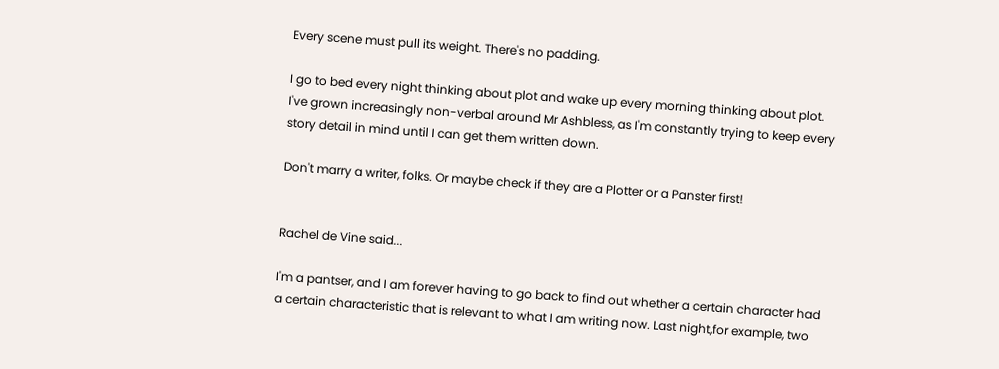Every scene must pull its weight. There's no padding.

I go to bed every night thinking about plot and wake up every morning thinking about plot. I've grown increasingly non-verbal around Mr Ashbless, as I'm constantly trying to keep every story detail in mind until I can get them written down.

Don't marry a writer, folks. Or maybe check if they are a Plotter or a Panster first!


Rachel de Vine said...

I'm a pantser, and I am forever having to go back to find out whether a certain character had a certain characteristic that is relevant to what I am writing now. Last night,for example, two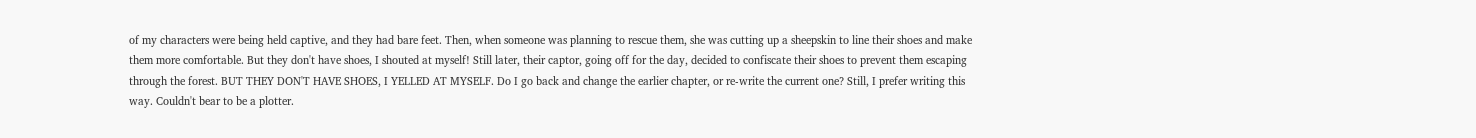of my characters were being held captive, and they had bare feet. Then, when someone was planning to rescue them, she was cutting up a sheepskin to line their shoes and make them more comfortable. But they don't have shoes, I shouted at myself! Still later, their captor, going off for the day, decided to confiscate their shoes to prevent them escaping through the forest. BUT THEY DON'T HAVE SHOES, I YELLED AT MYSELF. Do I go back and change the earlier chapter, or re-write the current one? Still, I prefer writing this way. Couldn't bear to be a plotter.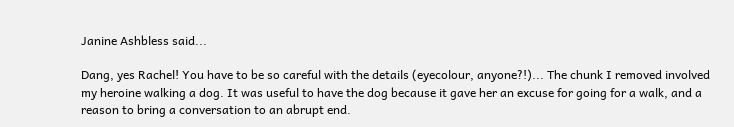Janine Ashbless said...

Dang, yes Rachel! You have to be so careful with the details (eyecolour, anyone?!)... The chunk I removed involved my heroine walking a dog. It was useful to have the dog because it gave her an excuse for going for a walk, and a reason to bring a conversation to an abrupt end.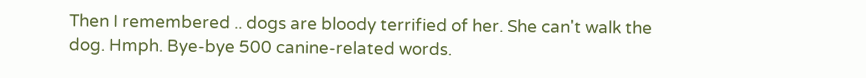Then I remembered .. dogs are bloody terrified of her. She can't walk the dog. Hmph. Bye-bye 500 canine-related words.